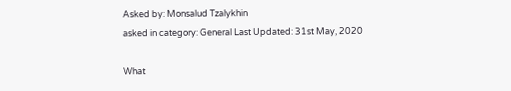Asked by: Monsalud Tzalykhin
asked in category: General Last Updated: 31st May, 2020

What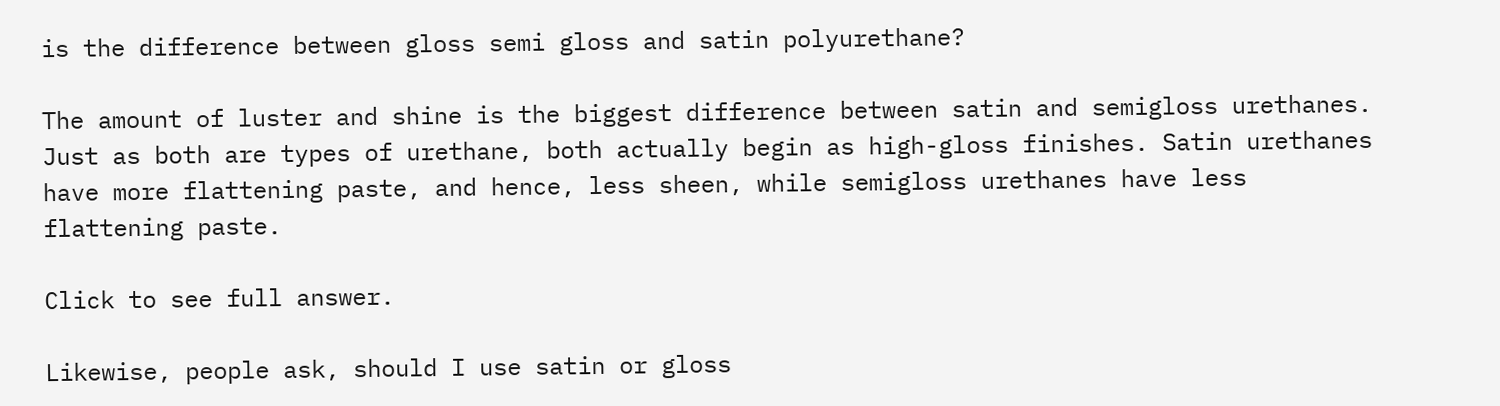is the difference between gloss semi gloss and satin polyurethane?

The amount of luster and shine is the biggest difference between satin and semigloss urethanes. Just as both are types of urethane, both actually begin as high-gloss finishes. Satin urethanes have more flattening paste, and hence, less sheen, while semigloss urethanes have less flattening paste.

Click to see full answer.

Likewise, people ask, should I use satin or gloss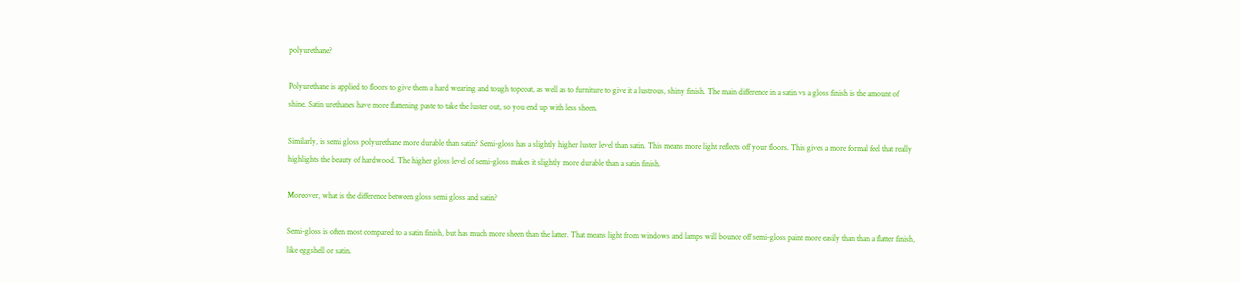polyurethane?

Polyurethane is applied to floors to give them a hard wearing and tough topcoat, as well as to furniture to give it a lustrous, shiny finish. The main difference in a satin vs a gloss finish is the amount of shine. Satin urethanes have more flattening paste to take the luster out, so you end up with less sheen.

Similarly, is semi gloss polyurethane more durable than satin? Semi-gloss has a slightly higher luster level than satin. This means more light reflects off your floors. This gives a more formal feel that really highlights the beauty of hardwood. The higher gloss level of semi-gloss makes it slightly more durable than a satin finish.

Moreover, what is the difference between gloss semi gloss and satin?

Semi-gloss is often most compared to a satin finish, but has much more sheen than the latter. That means light from windows and lamps will bounce off semi-gloss paint more easily than than a flatter finish, like eggshell or satin.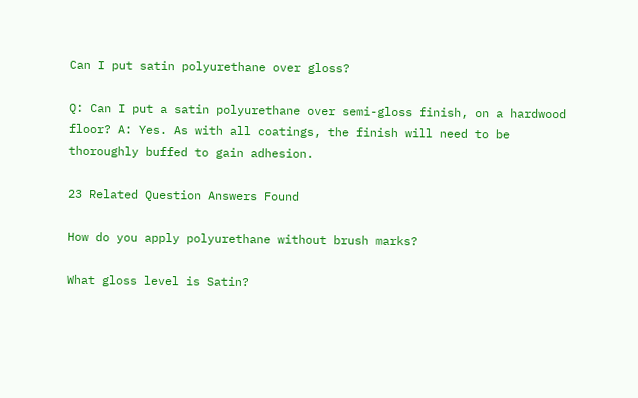Can I put satin polyurethane over gloss?

Q: Can I put a satin polyurethane over semi-gloss finish, on a hardwood floor? A: Yes. As with all coatings, the finish will need to be thoroughly buffed to gain adhesion.

23 Related Question Answers Found

How do you apply polyurethane without brush marks?

What gloss level is Satin?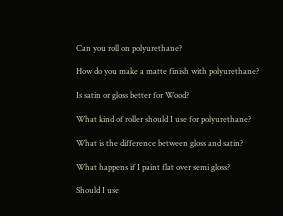Can you roll on polyurethane?

How do you make a matte finish with polyurethane?

Is satin or gloss better for Wood?

What kind of roller should I use for polyurethane?

What is the difference between gloss and satin?

What happens if I paint flat over semi gloss?

Should I use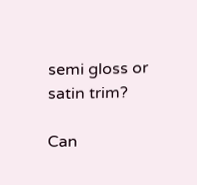semi gloss or satin trim?

Can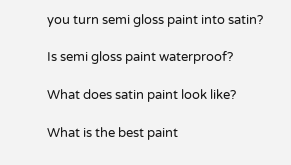you turn semi gloss paint into satin?

Is semi gloss paint waterproof?

What does satin paint look like?

What is the best paint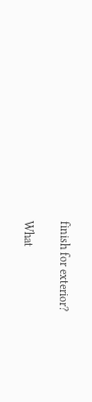finish for exterior?

What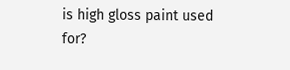is high gloss paint used for?